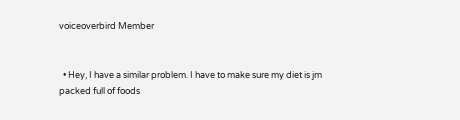voiceoverbird Member


  • Hey, I have a similar problem. I have to make sure my diet is jm packed full of foods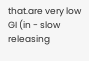that.are very low GI (in - slow releasing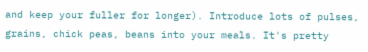and keep your fuller for longer). Introduce lots of pulses, grains, chick peas, beans into your meals. It's pretty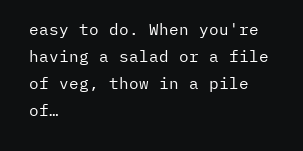easy to do. When you're having a salad or a file of veg, thow in a pile of…